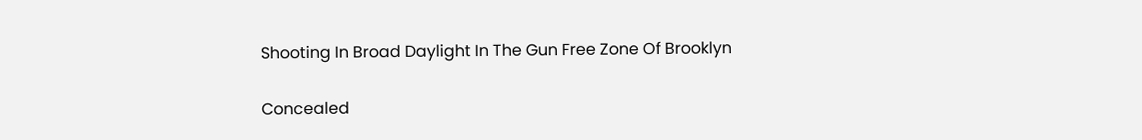Shooting In Broad Daylight In The Gun Free Zone Of Brooklyn

Concealed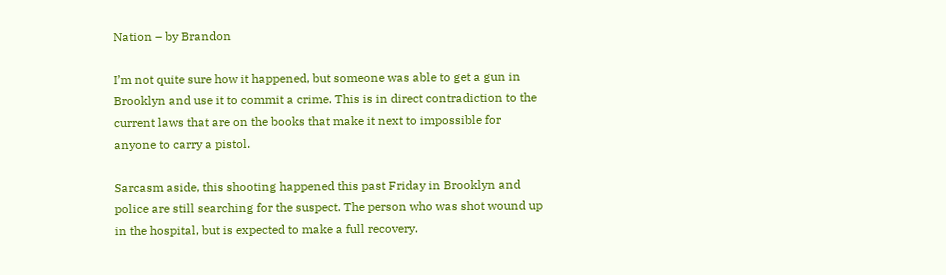Nation – by Brandon

I’m not quite sure how it happened, but someone was able to get a gun in Brooklyn and use it to commit a crime. This is in direct contradiction to the current laws that are on the books that make it next to impossible for anyone to carry a pistol.

Sarcasm aside, this shooting happened this past Friday in Brooklyn and police are still searching for the suspect. The person who was shot wound up in the hospital, but is expected to make a full recovery.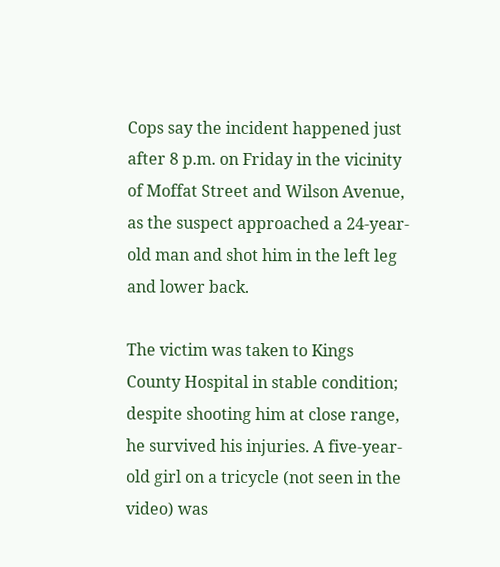Cops say the incident happened just after 8 p.m. on Friday in the vicinity of Moffat Street and Wilson Avenue, as the suspect approached a 24-year-old man and shot him in the left leg and lower back.

The victim was taken to Kings County Hospital in stable condition; despite shooting him at close range, he survived his injuries. A five-year-old girl on a tricycle (not seen in the video) was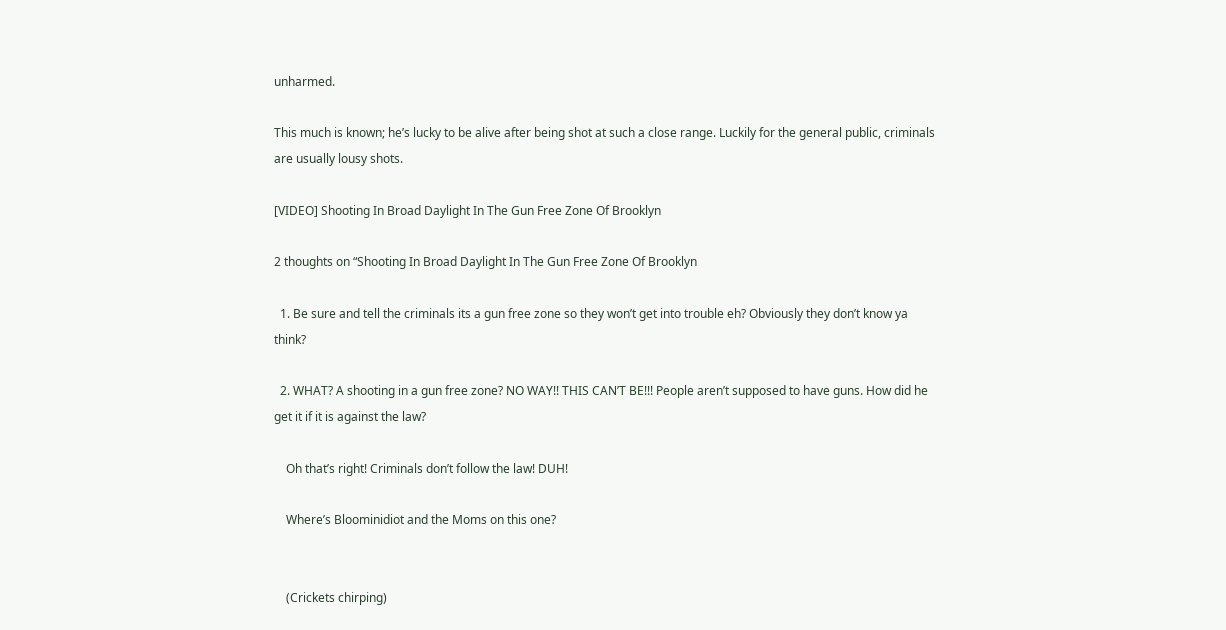unharmed.

This much is known; he’s lucky to be alive after being shot at such a close range. Luckily for the general public, criminals are usually lousy shots.

[VIDEO] Shooting In Broad Daylight In The Gun Free Zone Of Brooklyn

2 thoughts on “Shooting In Broad Daylight In The Gun Free Zone Of Brooklyn

  1. Be sure and tell the criminals its a gun free zone so they won’t get into trouble eh? Obviously they don’t know ya think?

  2. WHAT? A shooting in a gun free zone? NO WAY!! THIS CAN’T BE!!! People aren’t supposed to have guns. How did he get it if it is against the law?

    Oh that’s right! Criminals don’t follow the law! DUH!

    Where’s Bloominidiot and the Moms on this one?


    (Crickets chirping)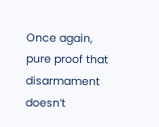Once again, pure proof that disarmament doesn’t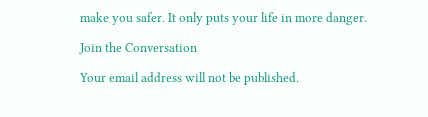make you safer. It only puts your life in more danger.

Join the Conversation

Your email address will not be published.